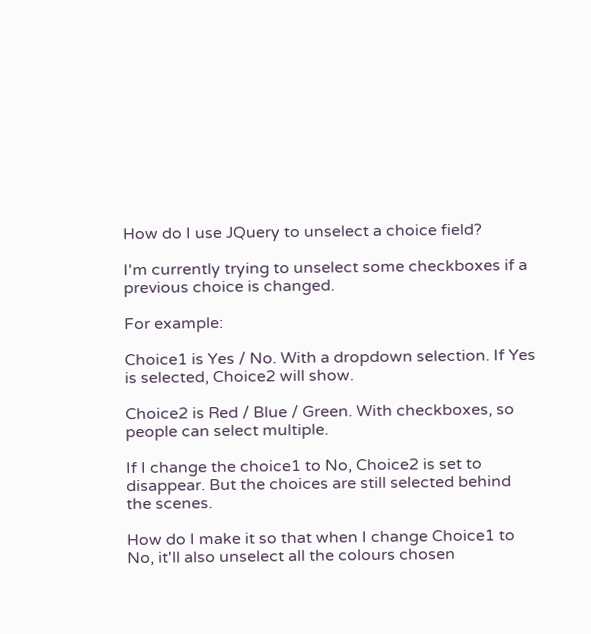How do I use JQuery to unselect a choice field?

I'm currently trying to unselect some checkboxes if a previous choice is changed.

For example:

Choice1 is Yes / No. With a dropdown selection. If Yes is selected, Choice2 will show.

Choice2 is Red / Blue / Green. With checkboxes, so people can select multiple.

If I change the choice1 to No, Choice2 is set to disappear. But the choices are still selected behind the scenes.

How do I make it so that when I change Choice1 to No, it'll also unselect all the colours chosen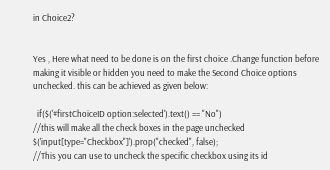in Choice2?


Yes , Here what need to be done is on the first choice .Change function before making it visible or hidden you need to make the Second Choice options unchecked. this can be achieved as given below:

  if($('#firstChoiceID option:selected').text() == "No")
//this will make all the check boxes in the page unchecked
$('input[type="Checkbox"]').prop("checked", false);
//This you can use to uncheck the specific checkbox using its id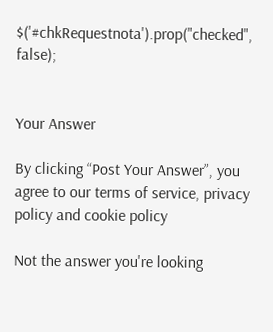$('#chkRequestnota').prop("checked", false);


Your Answer

By clicking “Post Your Answer”, you agree to our terms of service, privacy policy and cookie policy

Not the answer you're looking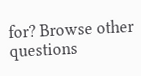for? Browse other questions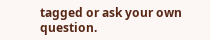tagged or ask your own question.